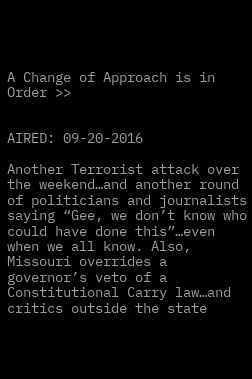A Change of Approach is in Order >>


AIRED: 09-20-2016

Another Terrorist attack over the weekend…and another round of politicians and journalists saying “Gee, we don’t know who could have done this”…even when we all know. Also, Missouri overrides a governor’s veto of a Constitutional Carry law…and critics outside the state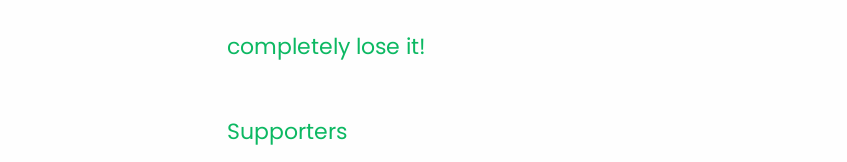completely lose it!

Supporters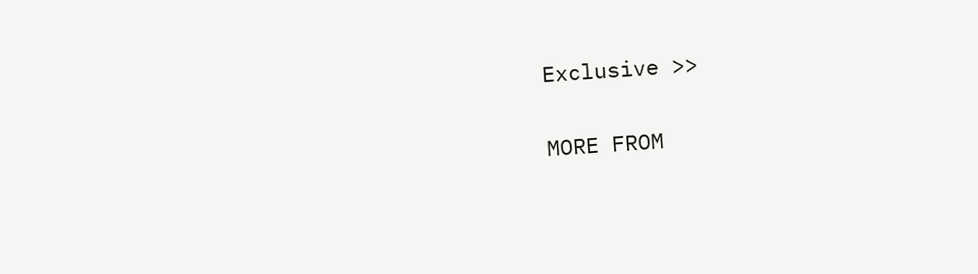Exclusive >>

MORE FROM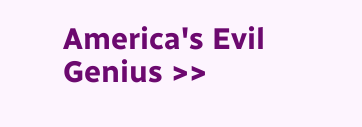America's Evil Genius >>